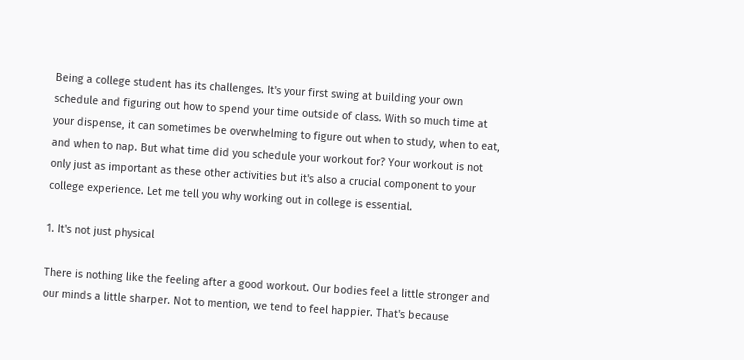Being a college student has its challenges. It's your first swing at building your own schedule and figuring out how to spend your time outside of class. With so much time at your dispense, it can sometimes be overwhelming to figure out when to study, when to eat, and when to nap. But what time did you schedule your workout for? Your workout is not only just as important as these other activities but it's also a crucial component to your college experience. Let me tell you why working out in college is essential.

1. It's not just physical

There is nothing like the feeling after a good workout. Our bodies feel a little stronger and our minds a little sharper. Not to mention, we tend to feel happier. That's because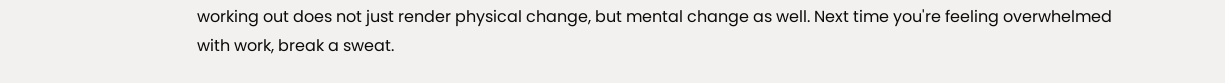working out does not just render physical change, but mental change as well. Next time you're feeling overwhelmed with work, break a sweat.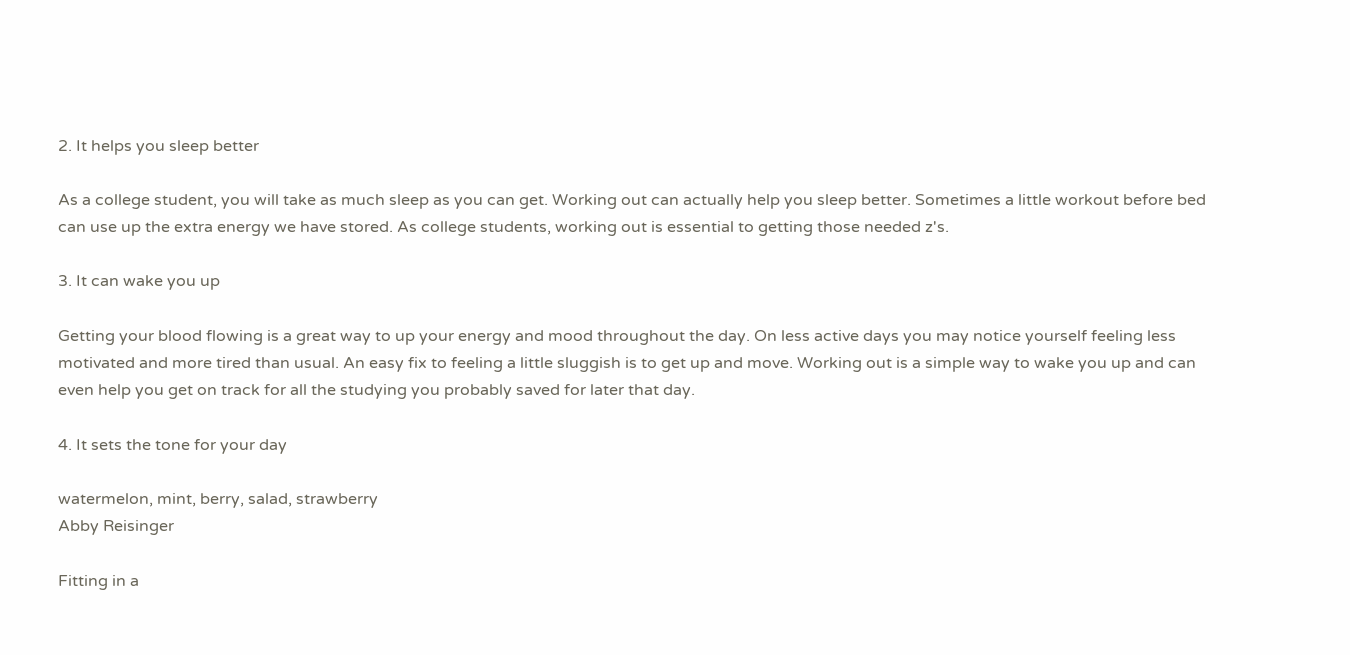2. It helps you sleep better

As a college student, you will take as much sleep as you can get. Working out can actually help you sleep better. Sometimes a little workout before bed can use up the extra energy we have stored. As college students, working out is essential to getting those needed z's.

3. It can wake you up

Getting your blood flowing is a great way to up your energy and mood throughout the day. On less active days you may notice yourself feeling less motivated and more tired than usual. An easy fix to feeling a little sluggish is to get up and move. Working out is a simple way to wake you up and can even help you get on track for all the studying you probably saved for later that day.

4. It sets the tone for your day

watermelon, mint, berry, salad, strawberry
Abby Reisinger

Fitting in a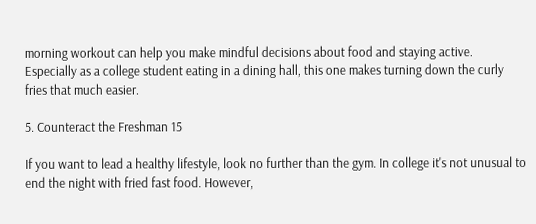morning workout can help you make mindful decisions about food and staying active. Especially as a college student eating in a dining hall, this one makes turning down the curly fries that much easier.

5. Counteract the Freshman 15

If you want to lead a healthy lifestyle, look no further than the gym. In college it's not unusual to end the night with fried fast food. However,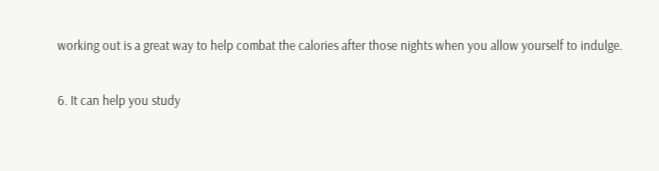working out is a great way to help combat the calories after those nights when you allow yourself to indulge.

6. It can help you study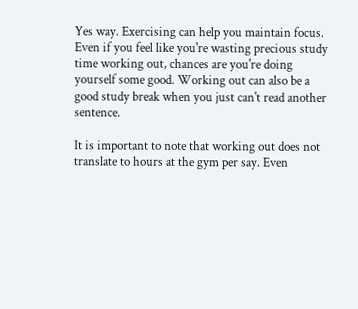Yes way. Exercising can help you maintain focus. Even if you feel like you're wasting precious study time working out, chances are you're doing yourself some good. Working out can also be a good study break when you just can't read another sentence.

It is important to note that working out does not translate to hours at the gym per say. Even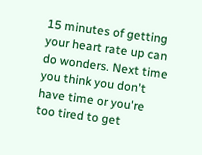15 minutes of getting your heart rate up can do wonders. Next time you think you don't have time or you're too tired to get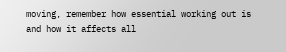moving, remember how essential working out is and how it affects all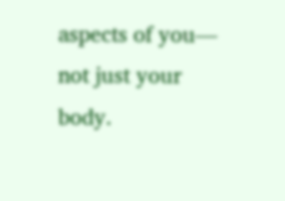aspects of you— not just your body.